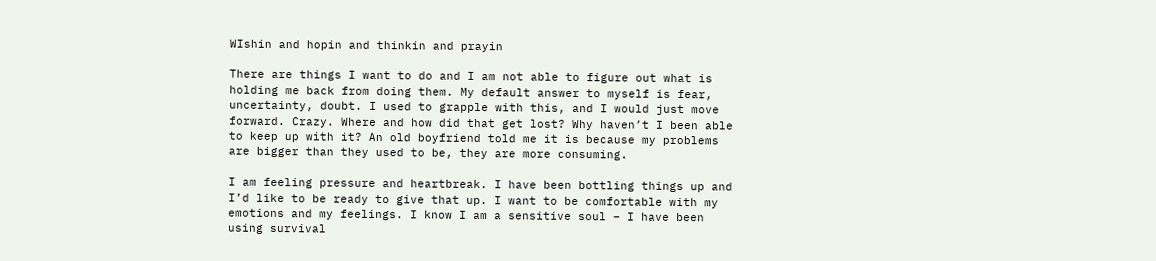WIshin and hopin and thinkin and prayin

There are things I want to do and I am not able to figure out what is holding me back from doing them. My default answer to myself is fear, uncertainty, doubt. I used to grapple with this, and I would just move forward. Crazy. Where and how did that get lost? Why haven’t I been able to keep up with it? An old boyfriend told me it is because my problems are bigger than they used to be, they are more consuming.

I am feeling pressure and heartbreak. I have been bottling things up and I’d like to be ready to give that up. I want to be comfortable with my emotions and my feelings. I know I am a sensitive soul – I have been using survival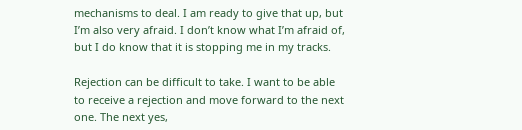mechanisms to deal. I am ready to give that up, but I’m also very afraid. I don’t know what I’m afraid of, but I do know that it is stopping me in my tracks.

Rejection can be difficult to take. I want to be able to receive a rejection and move forward to the next one. The next yes,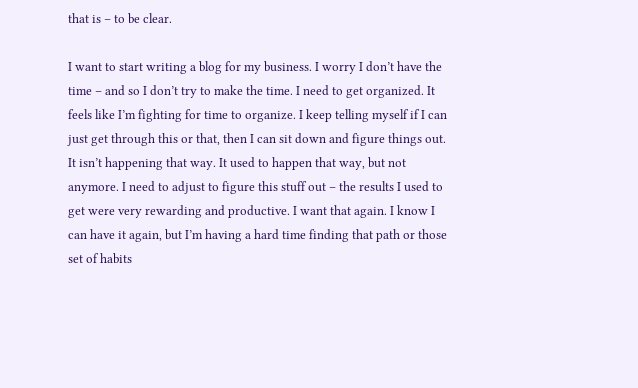that is – to be clear.

I want to start writing a blog for my business. I worry I don’t have the time – and so I don’t try to make the time. I need to get organized. It feels like I’m fighting for time to organize. I keep telling myself if I can just get through this or that, then I can sit down and figure things out. It isn’t happening that way. It used to happen that way, but not anymore. I need to adjust to figure this stuff out – the results I used to get were very rewarding and productive. I want that again. I know I can have it again, but I’m having a hard time finding that path or those set of habits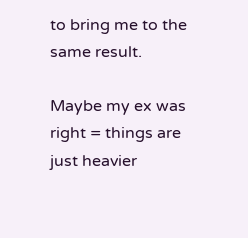to bring me to the same result.

Maybe my ex was right = things are just heavier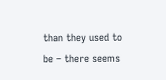than they used to be – there seems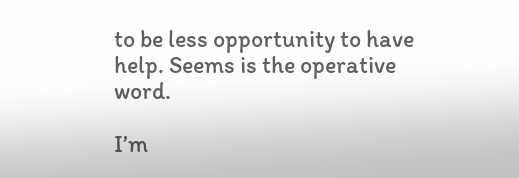to be less opportunity to have help. Seems is the operative word.

I’m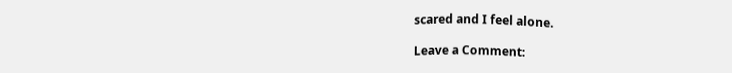scared and I feel alone.

Leave a Comment: